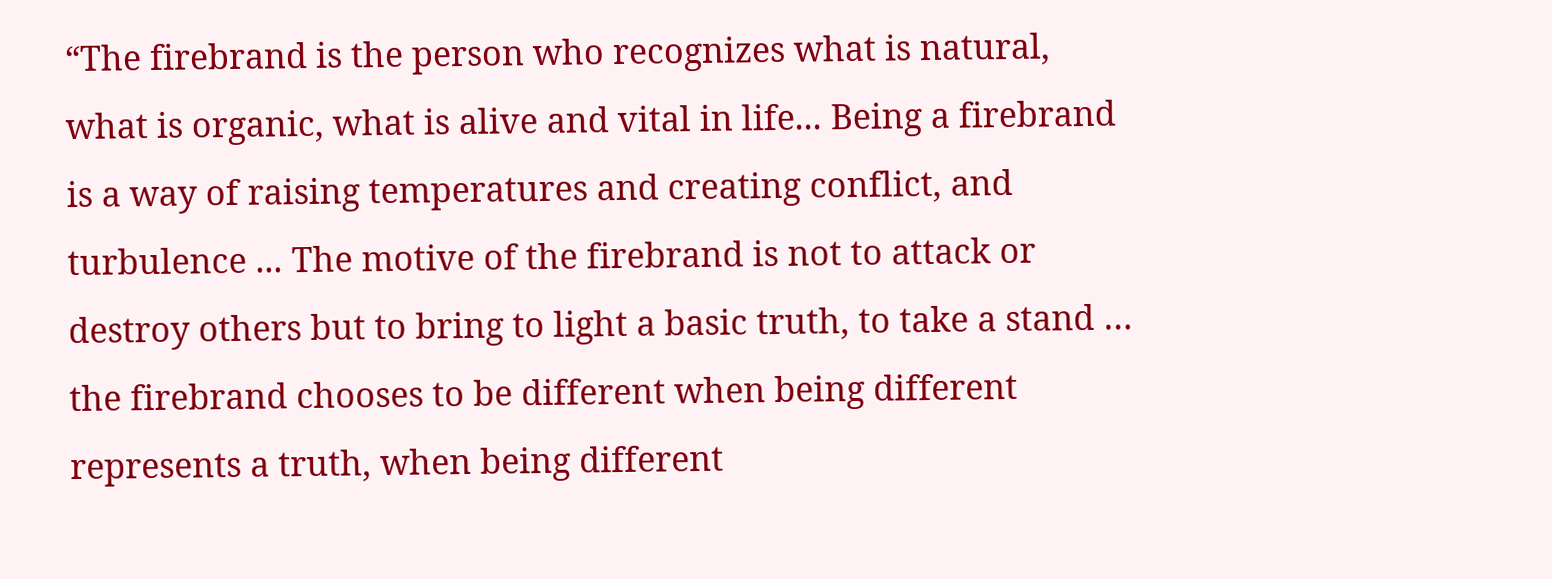“The firebrand is the person who recognizes what is natural, what is organic, what is alive and vital in life... Being a firebrand is a way of raising temperatures and creating conflict, and turbulence ... The motive of the firebrand is not to attack or destroy others but to bring to light a basic truth, to take a stand … the firebrand chooses to be different when being different represents a truth, when being different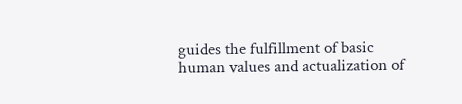guides the fulfillment of basic human values and actualization of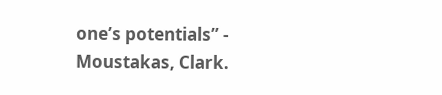one’s potentials” - Moustakas, Clark.